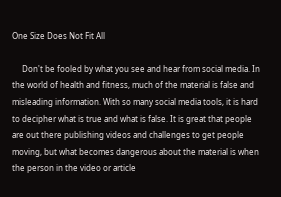One Size Does Not Fit All

     Don't be fooled by what you see and hear from social media. In the world of health and fitness, much of the material is false and misleading information. With so many social media tools, it is hard to decipher what is true and what is false. It is great that people are out there publishing videos and challenges to get people moving, but what becomes dangerous about the material is when the person in the video or article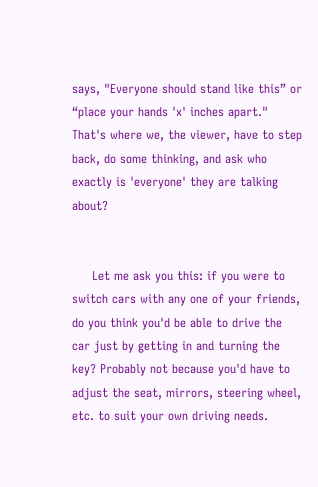says, "Everyone should stand like this” or “place your hands 'x' inches apart." That's where we, the viewer, have to step back, do some thinking, and ask who exactly is 'everyone' they are talking about?


     Let me ask you this: if you were to switch cars with any one of your friends, do you think you'd be able to drive the car just by getting in and turning the key? Probably not because you'd have to adjust the seat, mirrors, steering wheel, etc. to suit your own driving needs.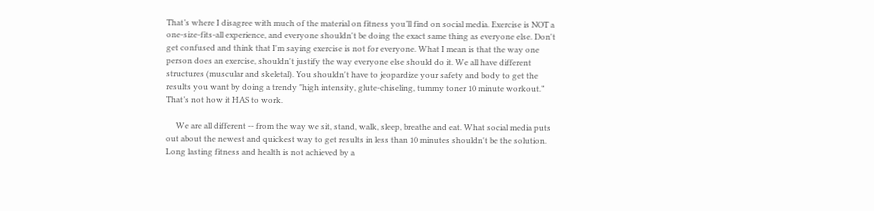That’s where I disagree with much of the material on fitness you’ll find on social media. Exercise is NOT a one-size-fits-all experience, and everyone shouldn't be doing the exact same thing as everyone else. Don't get confused and think that I'm saying exercise is not for everyone. What I mean is that the way one person does an exercise, shouldn't justify the way everyone else should do it. We all have different structures (muscular and skeletal). You shouldn't have to jeopardize your safety and body to get the results you want by doing a trendy "high intensity, glute-chiseling, tummy toner 10 minute workout.” That’s not how it HAS to work.

     We are all different -- from the way we sit, stand, walk, sleep, breathe and eat. What social media puts out about the newest and quickest way to get results in less than 10 minutes shouldn't be the solution. Long lasting fitness and health is not achieved by a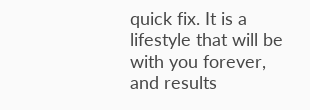quick fix. It is a lifestyle that will be with you forever, and results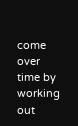come over time by working out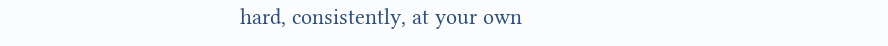hard, consistently, at your own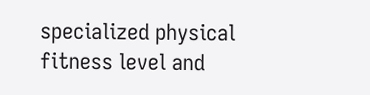specialized physical fitness level and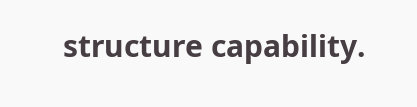structure capability.